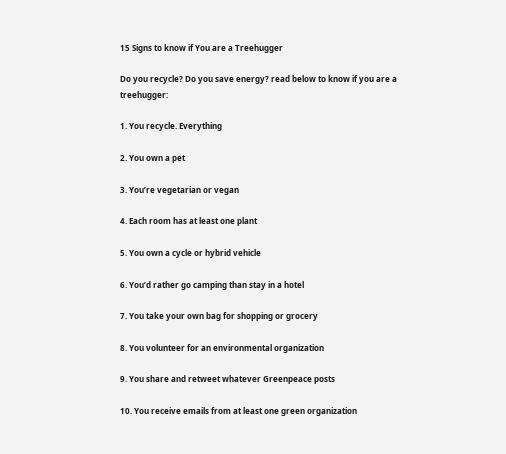15 Signs to know if You are a Treehugger

Do you recycle? Do you save energy? read below to know if you are a treehugger:

1. You recycle. Everything

2. You own a pet

3. You’re vegetarian or vegan

4. Each room has at least one plant

5. You own a cycle or hybrid vehicle

6. You’d rather go camping than stay in a hotel

7. You take your own bag for shopping or grocery

8. You volunteer for an environmental organization

9. You share and retweet whatever Greenpeace posts

10. You receive emails from at least one green organization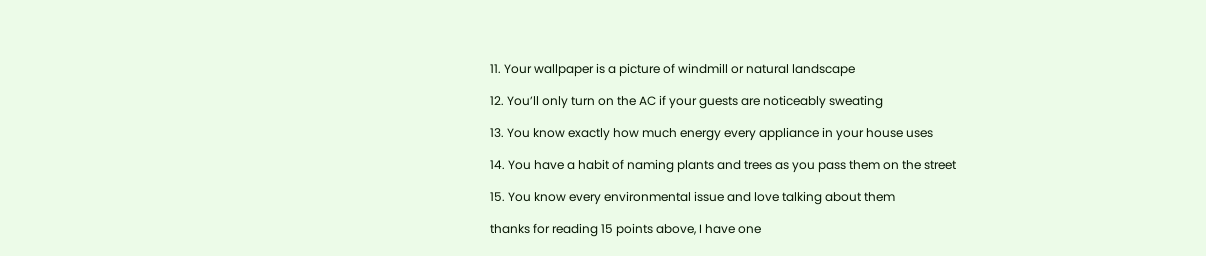11. Your wallpaper is a picture of windmill or natural landscape

12. You’ll only turn on the AC if your guests are noticeably sweating

13. You know exactly how much energy every appliance in your house uses

14. You have a habit of naming plants and trees as you pass them on the street

15. You know every environmental issue and love talking about them

thanks for reading 15 points above, I have one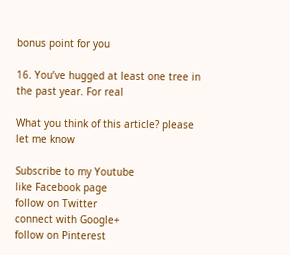bonus point for you

16. You’ve hugged at least one tree in the past year. For real

What you think of this article? please let me know

Subscribe to my Youtube
like Facebook page
follow on Twitter
connect with Google+
follow on Pinterest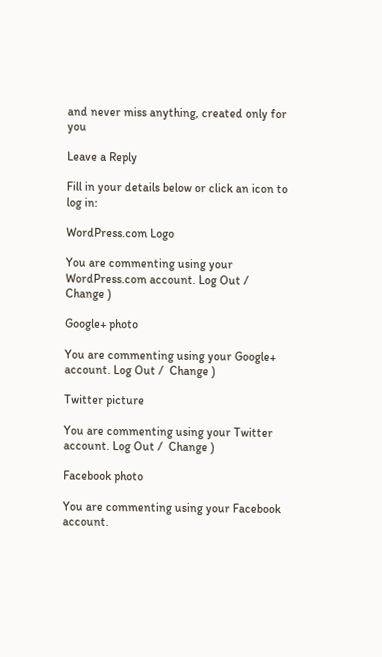and never miss anything, created only for you

Leave a Reply

Fill in your details below or click an icon to log in:

WordPress.com Logo

You are commenting using your WordPress.com account. Log Out /  Change )

Google+ photo

You are commenting using your Google+ account. Log Out /  Change )

Twitter picture

You are commenting using your Twitter account. Log Out /  Change )

Facebook photo

You are commenting using your Facebook account.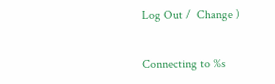Log Out /  Change )


Connecting to %s